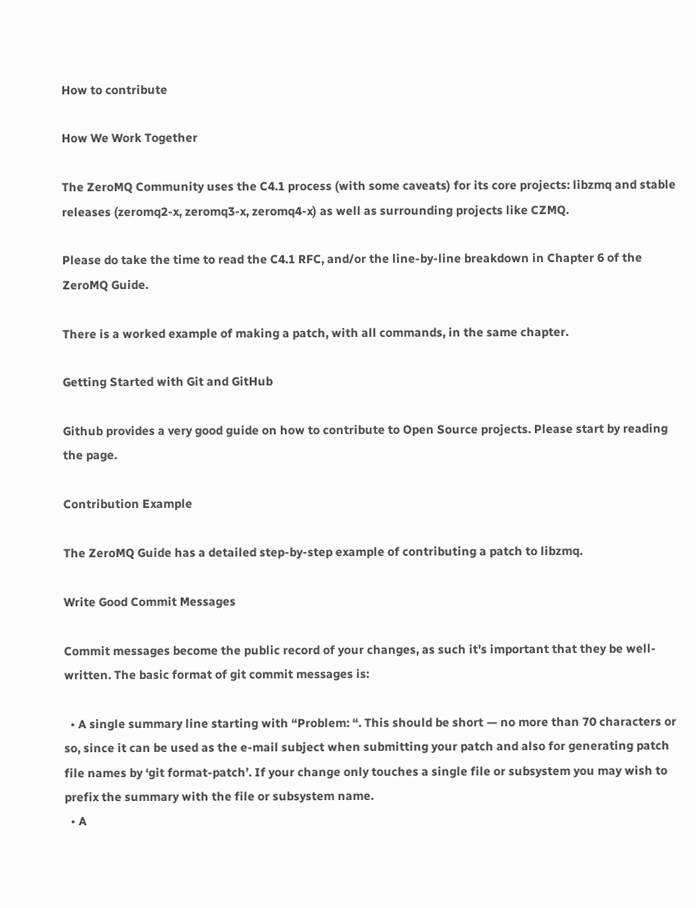How to contribute

How We Work Together

The ZeroMQ Community uses the C4.1 process (with some caveats) for its core projects: libzmq and stable releases (zeromq2-x, zeromq3-x, zeromq4-x) as well as surrounding projects like CZMQ.

Please do take the time to read the C4.1 RFC, and/or the line-by-line breakdown in Chapter 6 of the ZeroMQ Guide.

There is a worked example of making a patch, with all commands, in the same chapter.

Getting Started with Git and GitHub

Github provides a very good guide on how to contribute to Open Source projects. Please start by reading the page.

Contribution Example

The ZeroMQ Guide has a detailed step-by-step example of contributing a patch to libzmq.

Write Good Commit Messages

Commit messages become the public record of your changes, as such it’s important that they be well-written. The basic format of git commit messages is:

  • A single summary line starting with “Problem: “. This should be short — no more than 70 characters or so, since it can be used as the e-mail subject when submitting your patch and also for generating patch file names by ‘git format-patch’. If your change only touches a single file or subsystem you may wish to prefix the summary with the file or subsystem name.
  • A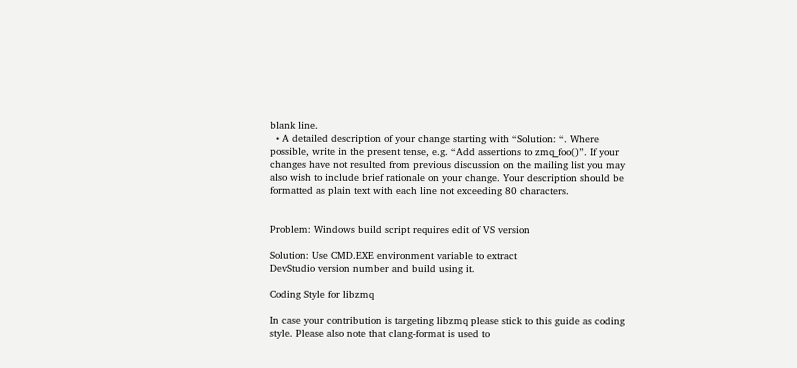blank line.
  • A detailed description of your change starting with “Solution: “. Where possible, write in the present tense, e.g. “Add assertions to zmq_foo()”. If your changes have not resulted from previous discussion on the mailing list you may also wish to include brief rationale on your change. Your description should be formatted as plain text with each line not exceeding 80 characters.


Problem: Windows build script requires edit of VS version

Solution: Use CMD.EXE environment variable to extract
DevStudio version number and build using it.

Coding Style for libzmq

In case your contribution is targeting libzmq please stick to this guide as coding style. Please also note that clang-format is used to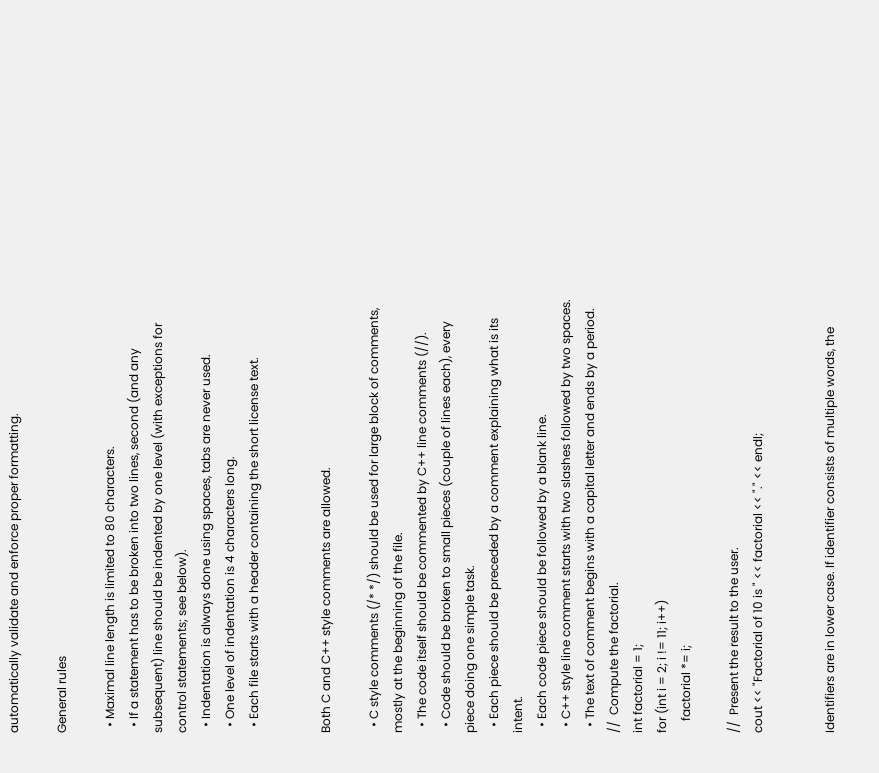automatically validate and enforce proper formatting.

General rules

  • Maximal line length is limited to 80 characters.
  • If a statement has to be broken into two lines, second (and any subsequent) line should be indented by one level (with exceptions for control statements; see below).
  • Indentation is always done using spaces, tabs are never used.
  • One level of indentation is 4 characters long.
  • Each file starts with a header containing the short license text.


Both C and C++ style comments are allowed.

  • C style comments (/* */) should be used for large block of comments, mostly at the beginning of the file.
  • The code itself should be commented by C++ line comments (//).
  • Code should be broken to small pieces (couple of lines each), every piece doing one simple task.
  • Each piece should be preceded by a comment explaining what is its intent.
  • Each code piece should be followed by a blank line.
  • C++ style line comment starts with two slashes followed by two spaces.
  • The text of comment begins with a capital letter and ends by a period.
//  Compute the factorial.
int factorial = 1;
for (int i = 2; i != 11; i++)
    factorial *= i;

//  Present the result to the user.
cout << "Factorial of 10 is " << factorial << "." << endl;


Identifiers are in lower case. If identifier consists of multiple words, the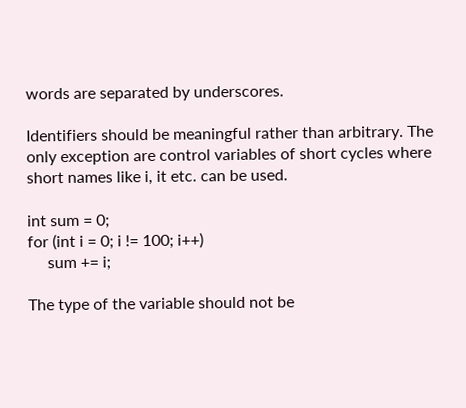words are separated by underscores.

Identifiers should be meaningful rather than arbitrary. The only exception are control variables of short cycles where short names like i, it etc. can be used.

int sum = 0;
for (int i = 0; i != 100; i++)
     sum += i;

The type of the variable should not be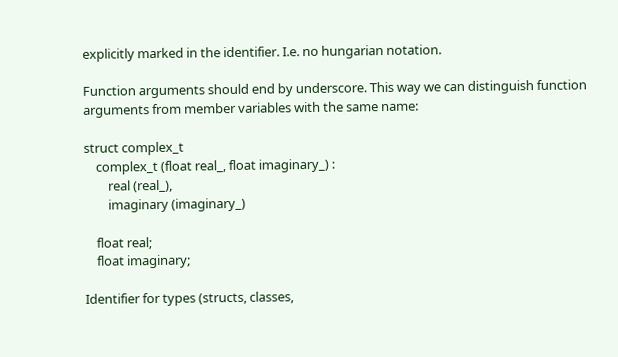explicitly marked in the identifier. I.e. no hungarian notation.

Function arguments should end by underscore. This way we can distinguish function arguments from member variables with the same name:

struct complex_t
    complex_t (float real_, float imaginary_) :
        real (real_),
        imaginary (imaginary_)

    float real;
    float imaginary;

Identifier for types (structs, classes,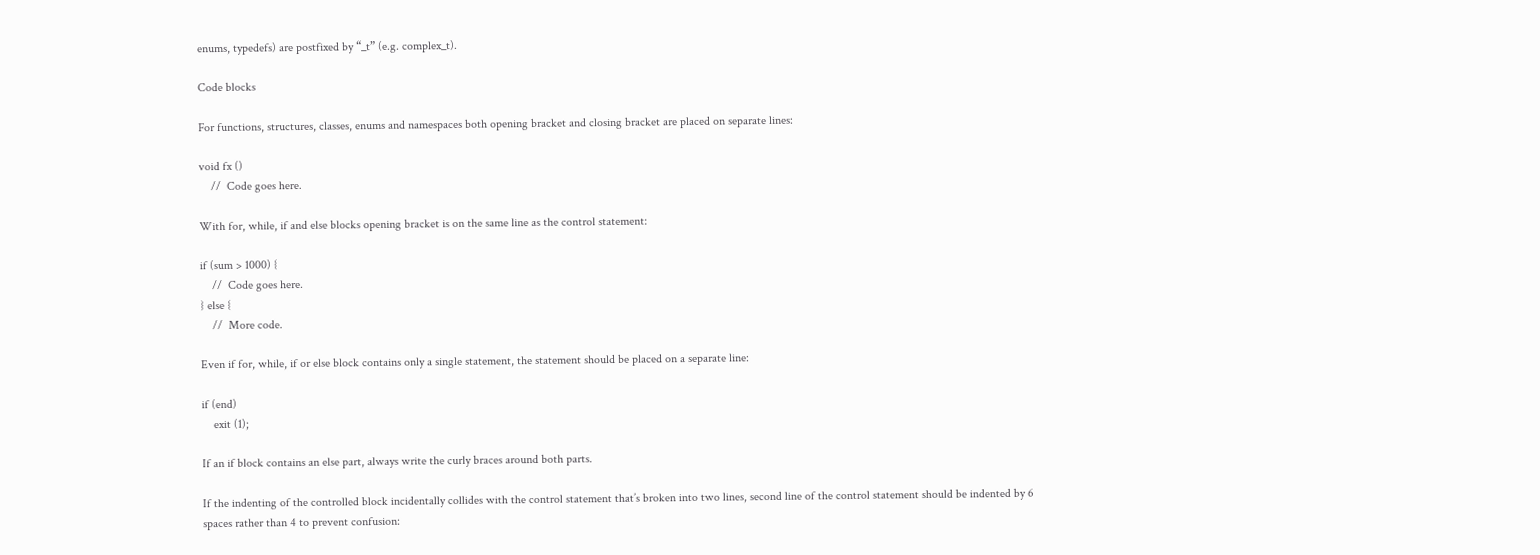enums, typedefs) are postfixed by “_t” (e.g. complex_t).

Code blocks

For functions, structures, classes, enums and namespaces both opening bracket and closing bracket are placed on separate lines:

void fx ()
    //  Code goes here.

With for, while, if and else blocks opening bracket is on the same line as the control statement:

if (sum > 1000) {
    //  Code goes here.
} else {
    //  More code.

Even if for, while, if or else block contains only a single statement, the statement should be placed on a separate line:

if (end)
    exit (1);

If an if block contains an else part, always write the curly braces around both parts.

If the indenting of the controlled block incidentally collides with the control statement that’s broken into two lines, second line of the control statement should be indented by 6 spaces rather than 4 to prevent confusion: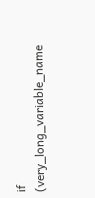if (very_long_variable_name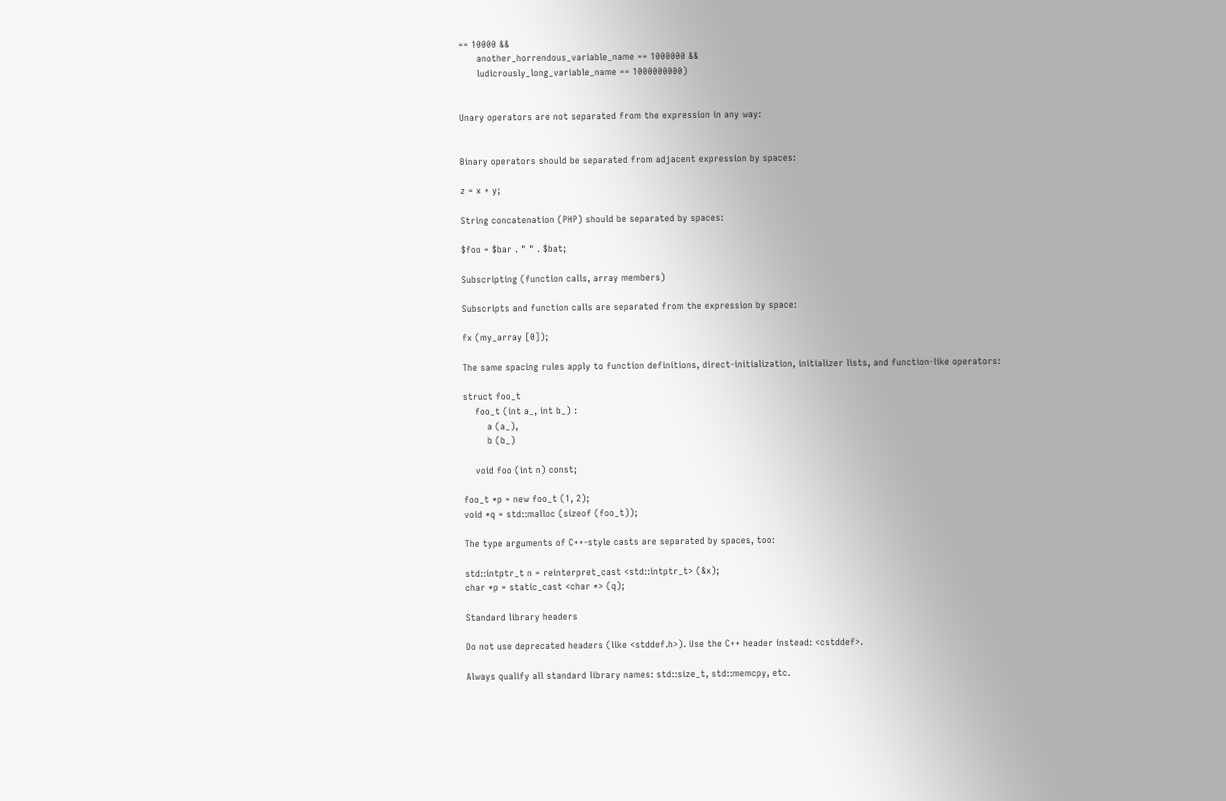== 10000 &&
      another_horrendous_variable_name == 1000000 &&
      ludicrously_long_variable_name == 1000000000)


Unary operators are not separated from the expression in any way:


Binary operators should be separated from adjacent expression by spaces:

z = x + y;

String concatenation (PHP) should be separated by spaces:

$foo = $bar . " " . $bat;

Subscripting (function calls, array members)

Subscripts and function calls are separated from the expression by space:

fx (my_array [0]);

The same spacing rules apply to function definitions, direct-initialization, initializer lists, and function-like operators:

struct foo_t
    foo_t (int a_, int b_) :
        a (a_),
        b (b_)

    void foo (int n) const;

foo_t *p = new foo_t (1, 2);
void *q = std::malloc (sizeof (foo_t));

The type arguments of C++-style casts are separated by spaces, too:

std::intptr_t n = reinterpret_cast <std::intptr_t> (&x);
char *p = static_cast <char *> (q);

Standard library headers

Do not use deprecated headers (like <stddef.h>). Use the C++ header instead: <cstddef>.

Always qualify all standard library names: std::size_t, std::memcpy, etc.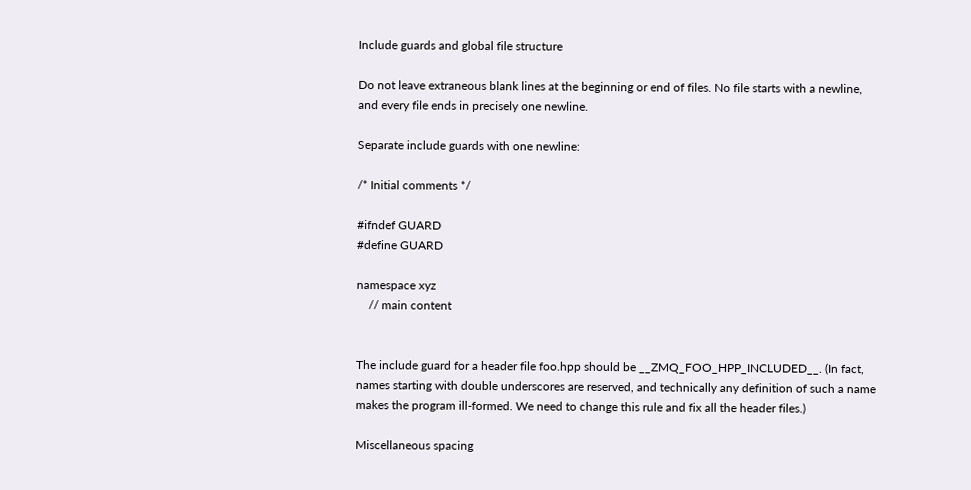Include guards and global file structure

Do not leave extraneous blank lines at the beginning or end of files. No file starts with a newline, and every file ends in precisely one newline.

Separate include guards with one newline:

/* Initial comments */

#ifndef GUARD
#define GUARD

namespace xyz
    // main content


The include guard for a header file foo.hpp should be __ZMQ_FOO_HPP_INCLUDED__. (In fact, names starting with double underscores are reserved, and technically any definition of such a name makes the program ill-formed. We need to change this rule and fix all the header files.)

Miscellaneous spacing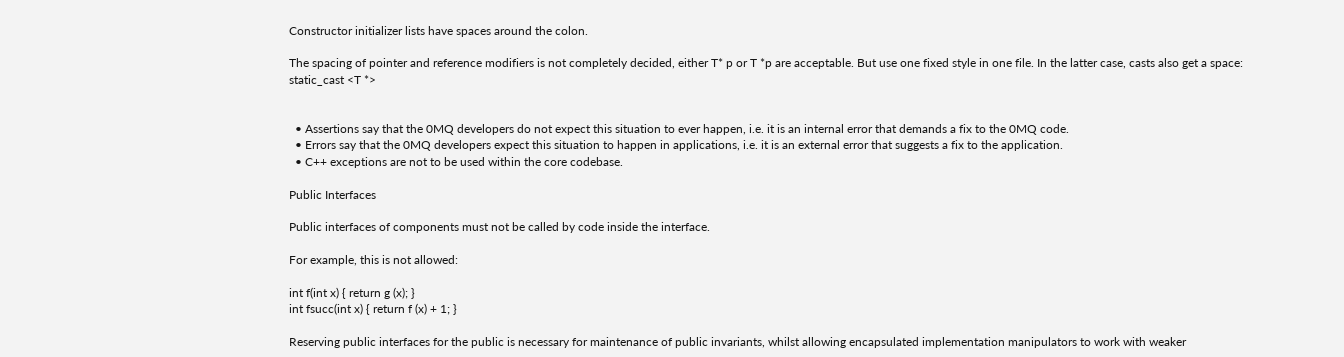Constructor initializer lists have spaces around the colon.

The spacing of pointer and reference modifiers is not completely decided, either T* p or T *p are acceptable. But use one fixed style in one file. In the latter case, casts also get a space: static_cast <T *>


  • Assertions say that the 0MQ developers do not expect this situation to ever happen, i.e. it is an internal error that demands a fix to the 0MQ code.
  • Errors say that the 0MQ developers expect this situation to happen in applications, i.e. it is an external error that suggests a fix to the application.
  • C++ exceptions are not to be used within the core codebase.

Public Interfaces

Public interfaces of components must not be called by code inside the interface.

For example, this is not allowed:

int f(int x) { return g (x); }
int fsucc(int x) { return f (x) + 1; }

Reserving public interfaces for the public is necessary for maintenance of public invariants, whilst allowing encapsulated implementation manipulators to work with weaker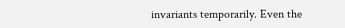invariants temporarily. Even the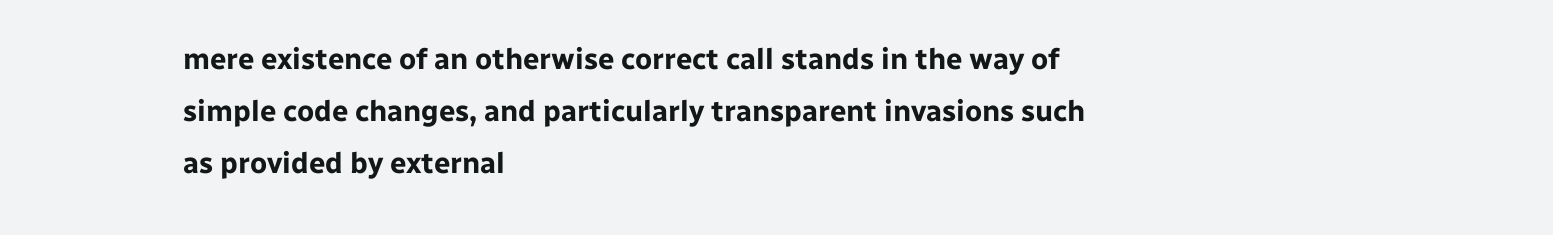mere existence of an otherwise correct call stands in the way of simple code changes, and particularly transparent invasions such as provided by external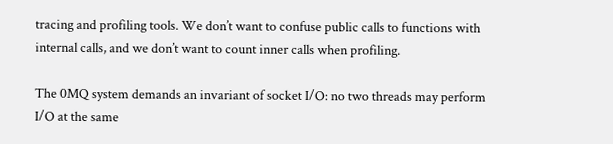tracing and profiling tools. We don’t want to confuse public calls to functions with internal calls, and we don’t want to count inner calls when profiling.

The 0MQ system demands an invariant of socket I/O: no two threads may perform I/O at the same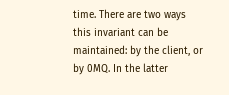time. There are two ways this invariant can be maintained: by the client, or by 0MQ. In the latter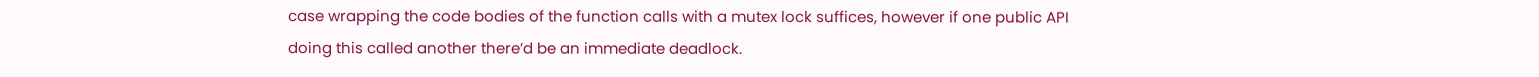case wrapping the code bodies of the function calls with a mutex lock suffices, however if one public API doing this called another there’d be an immediate deadlock.